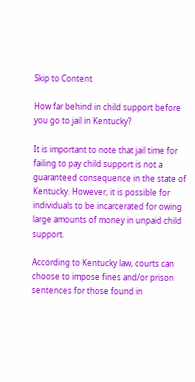Skip to Content

How far behind in child support before you go to jail in Kentucky?

It is important to note that jail time for failing to pay child support is not a guaranteed consequence in the state of Kentucky. However, it is possible for individuals to be incarcerated for owing large amounts of money in unpaid child support.

According to Kentucky law, courts can choose to impose fines and/or prison sentences for those found in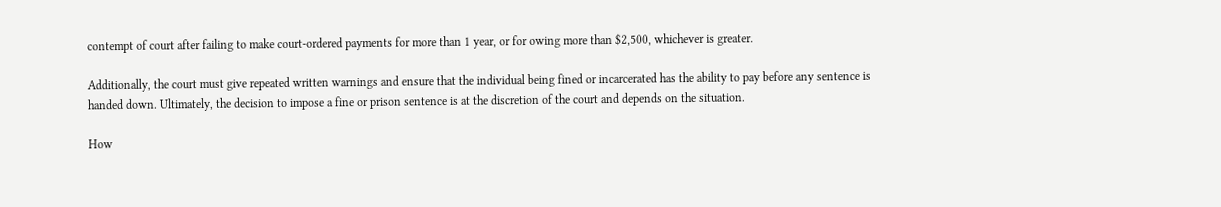contempt of court after failing to make court-ordered payments for more than 1 year, or for owing more than $2,500, whichever is greater.

Additionally, the court must give repeated written warnings and ensure that the individual being fined or incarcerated has the ability to pay before any sentence is handed down. Ultimately, the decision to impose a fine or prison sentence is at the discretion of the court and depends on the situation.

How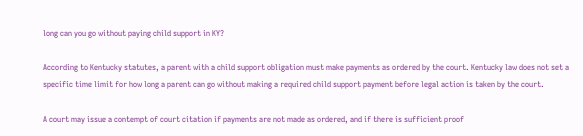long can you go without paying child support in KY?

According to Kentucky statutes, a parent with a child support obligation must make payments as ordered by the court. Kentucky law does not set a specific time limit for how long a parent can go without making a required child support payment before legal action is taken by the court.

A court may issue a contempt of court citation if payments are not made as ordered, and if there is sufficient proof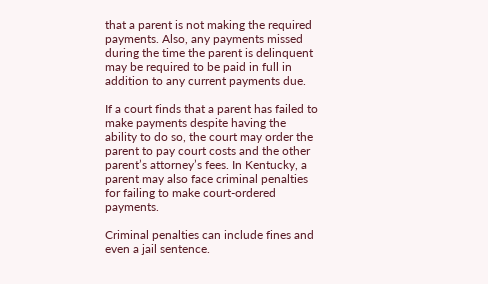that a parent is not making the required payments. Also, any payments missed during the time the parent is delinquent may be required to be paid in full in addition to any current payments due.

If a court finds that a parent has failed to make payments despite having the ability to do so, the court may order the parent to pay court costs and the other parent’s attorney’s fees. In Kentucky, a parent may also face criminal penalties for failing to make court-ordered payments.

Criminal penalties can include fines and even a jail sentence.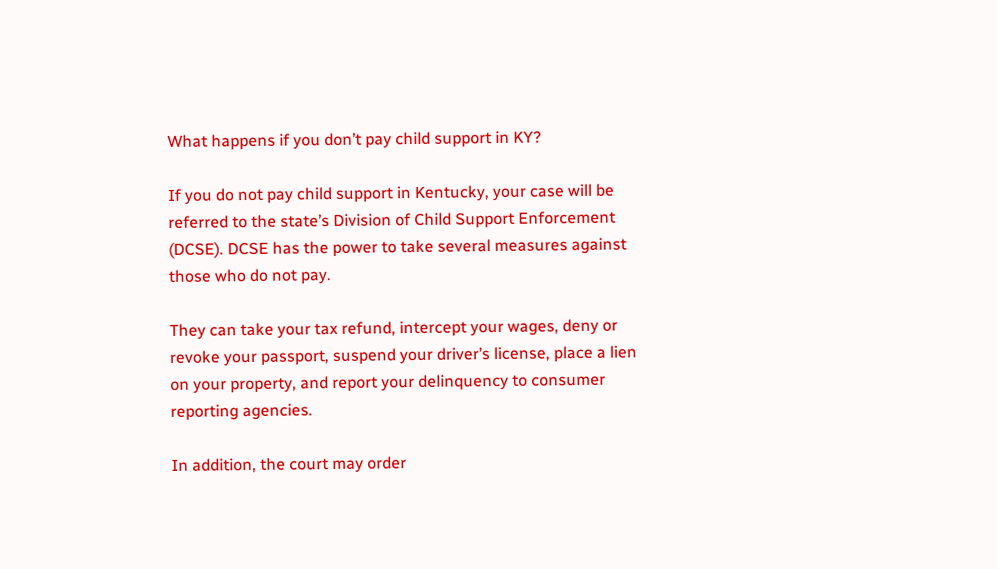What happens if you don’t pay child support in KY?

If you do not pay child support in Kentucky, your case will be referred to the state’s Division of Child Support Enforcement (DCSE). DCSE has the power to take several measures against those who do not pay.

They can take your tax refund, intercept your wages, deny or revoke your passport, suspend your driver’s license, place a lien on your property, and report your delinquency to consumer reporting agencies.

In addition, the court may order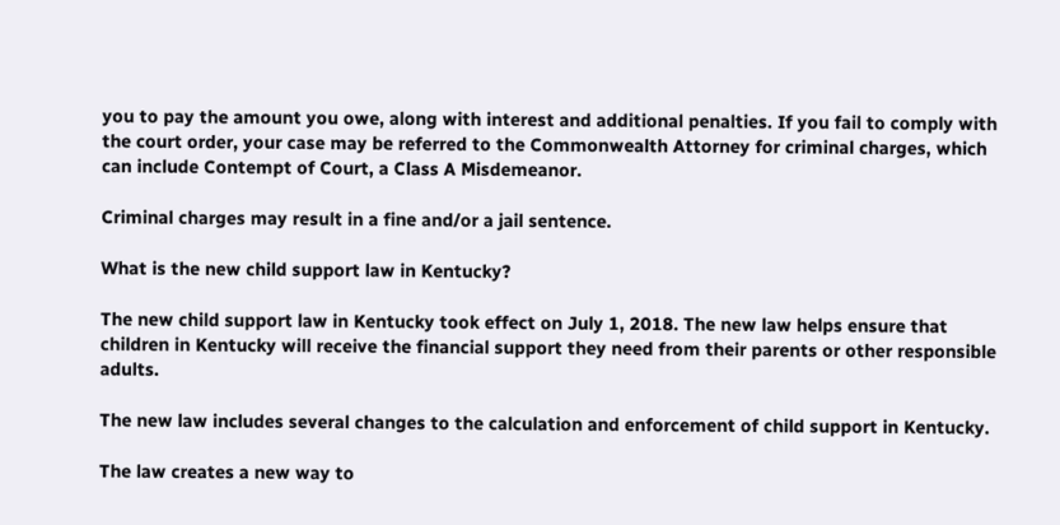you to pay the amount you owe, along with interest and additional penalties. If you fail to comply with the court order, your case may be referred to the Commonwealth Attorney for criminal charges, which can include Contempt of Court, a Class A Misdemeanor.

Criminal charges may result in a fine and/or a jail sentence.

What is the new child support law in Kentucky?

The new child support law in Kentucky took effect on July 1, 2018. The new law helps ensure that children in Kentucky will receive the financial support they need from their parents or other responsible adults.

The new law includes several changes to the calculation and enforcement of child support in Kentucky.

The law creates a new way to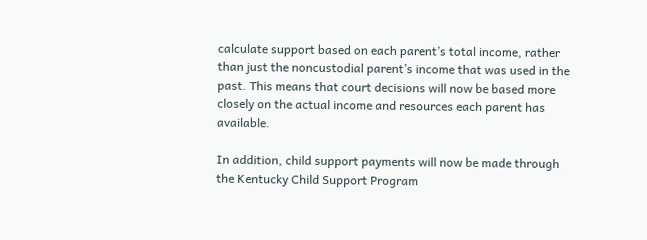calculate support based on each parent’s total income, rather than just the noncustodial parent’s income that was used in the past. This means that court decisions will now be based more closely on the actual income and resources each parent has available.

In addition, child support payments will now be made through the Kentucky Child Support Program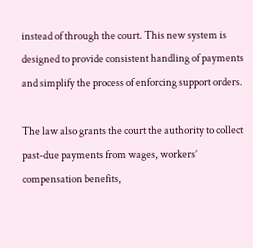instead of through the court. This new system is designed to provide consistent handling of payments and simplify the process of enforcing support orders.

The law also grants the court the authority to collect past-due payments from wages, workers’ compensation benefits,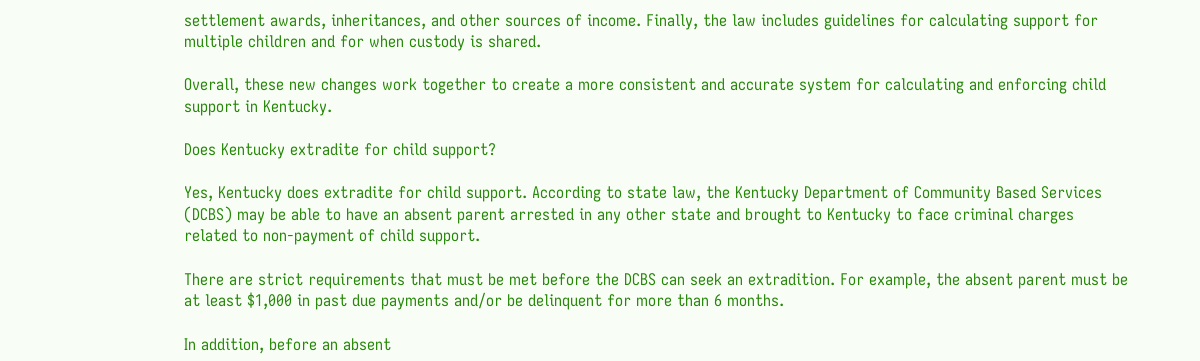settlement awards, inheritances, and other sources of income. Finally, the law includes guidelines for calculating support for multiple children and for when custody is shared.

Overall, these new changes work together to create a more consistent and accurate system for calculating and enforcing child support in Kentucky.

Does Kentucky extradite for child support?

Yes, Kentucky does extradite for child support. According to state law, the Kentucky Department of Community Based Services (DCBS) may be able to have an absent parent arrested in any other state and brought to Kentucky to face criminal charges related to non-payment of child support.

There are strict requirements that must be met before the DCBS can seek an extradition. For example, the absent parent must be at least $1,000 in past due payments and/or be delinquent for more than 6 months.

In addition, before an absent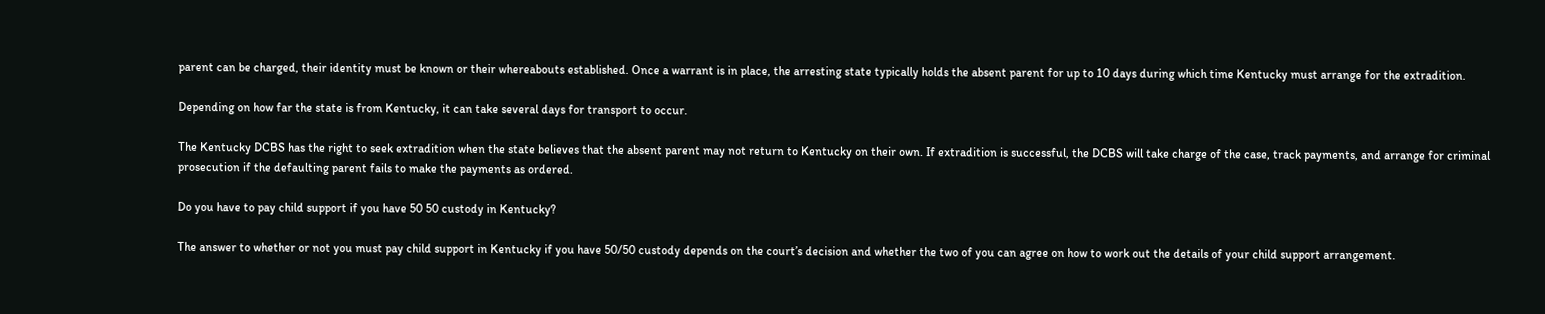parent can be charged, their identity must be known or their whereabouts established. Once a warrant is in place, the arresting state typically holds the absent parent for up to 10 days during which time Kentucky must arrange for the extradition.

Depending on how far the state is from Kentucky, it can take several days for transport to occur.

The Kentucky DCBS has the right to seek extradition when the state believes that the absent parent may not return to Kentucky on their own. If extradition is successful, the DCBS will take charge of the case, track payments, and arrange for criminal prosecution if the defaulting parent fails to make the payments as ordered.

Do you have to pay child support if you have 50 50 custody in Kentucky?

The answer to whether or not you must pay child support in Kentucky if you have 50/50 custody depends on the court’s decision and whether the two of you can agree on how to work out the details of your child support arrangement.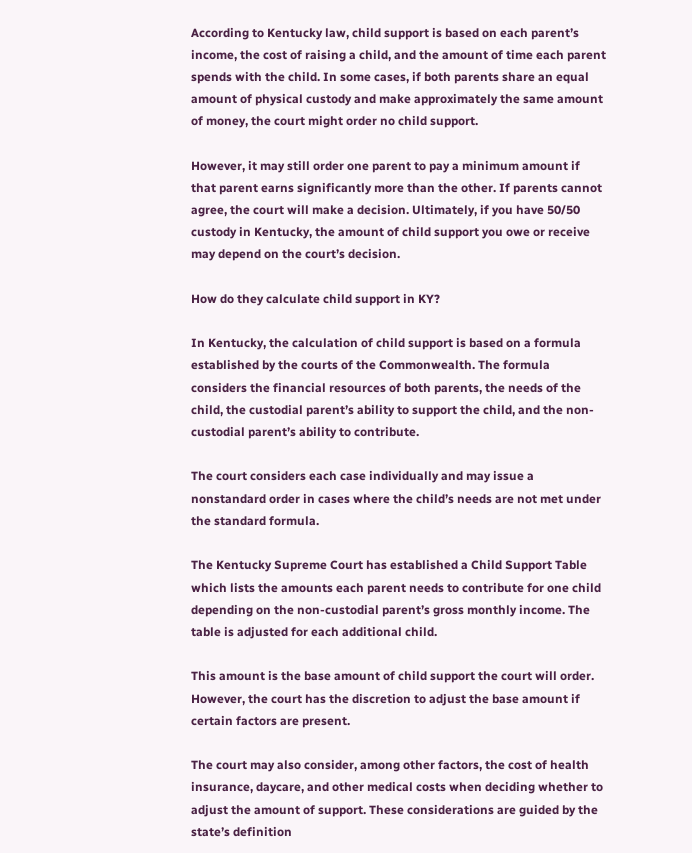According to Kentucky law, child support is based on each parent’s income, the cost of raising a child, and the amount of time each parent spends with the child. In some cases, if both parents share an equal amount of physical custody and make approximately the same amount of money, the court might order no child support.

However, it may still order one parent to pay a minimum amount if that parent earns significantly more than the other. If parents cannot agree, the court will make a decision. Ultimately, if you have 50/50 custody in Kentucky, the amount of child support you owe or receive may depend on the court’s decision.

How do they calculate child support in KY?

In Kentucky, the calculation of child support is based on a formula established by the courts of the Commonwealth. The formula considers the financial resources of both parents, the needs of the child, the custodial parent’s ability to support the child, and the non-custodial parent’s ability to contribute.

The court considers each case individually and may issue a nonstandard order in cases where the child’s needs are not met under the standard formula.

The Kentucky Supreme Court has established a Child Support Table which lists the amounts each parent needs to contribute for one child depending on the non-custodial parent’s gross monthly income. The table is adjusted for each additional child.

This amount is the base amount of child support the court will order. However, the court has the discretion to adjust the base amount if certain factors are present.

The court may also consider, among other factors, the cost of health insurance, daycare, and other medical costs when deciding whether to adjust the amount of support. These considerations are guided by the state’s definition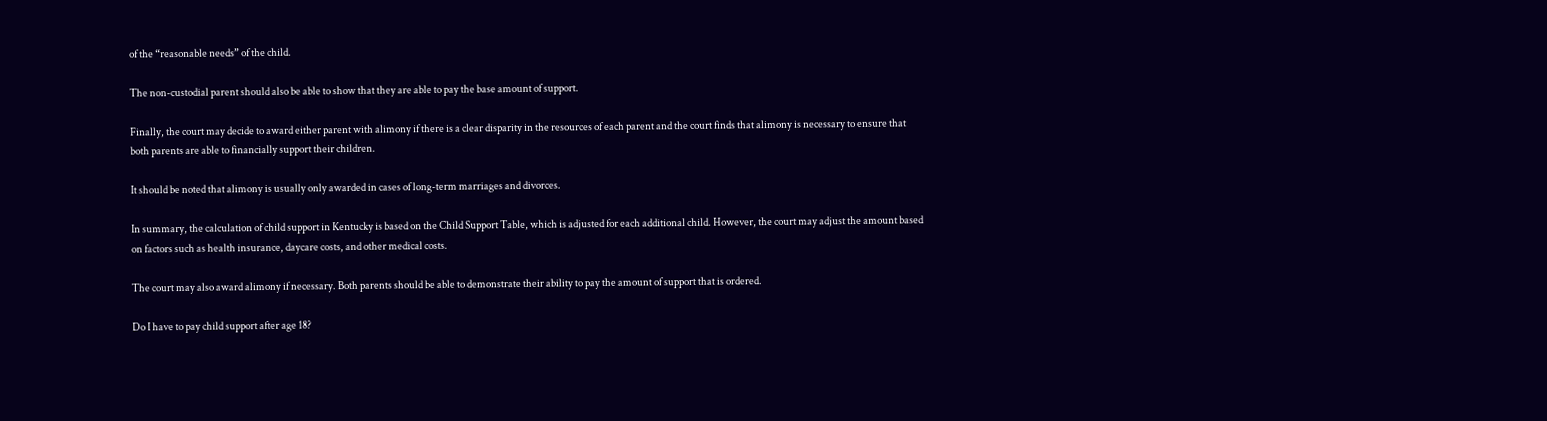of the “reasonable needs” of the child.

The non-custodial parent should also be able to show that they are able to pay the base amount of support.

Finally, the court may decide to award either parent with alimony if there is a clear disparity in the resources of each parent and the court finds that alimony is necessary to ensure that both parents are able to financially support their children.

It should be noted that alimony is usually only awarded in cases of long-term marriages and divorces.

In summary, the calculation of child support in Kentucky is based on the Child Support Table, which is adjusted for each additional child. However, the court may adjust the amount based on factors such as health insurance, daycare costs, and other medical costs.

The court may also award alimony if necessary. Both parents should be able to demonstrate their ability to pay the amount of support that is ordered.

Do I have to pay child support after age 18?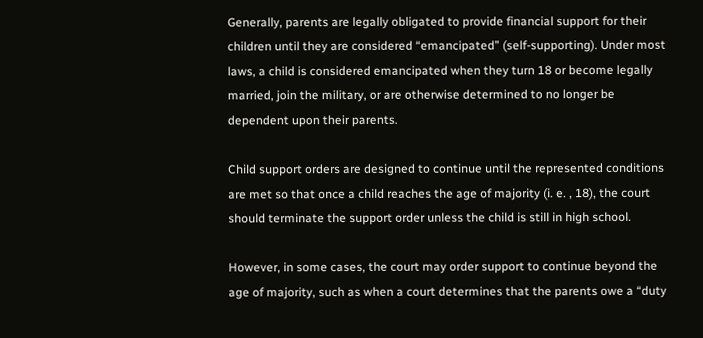Generally, parents are legally obligated to provide financial support for their children until they are considered “emancipated” (self-supporting). Under most laws, a child is considered emancipated when they turn 18 or become legally married, join the military, or are otherwise determined to no longer be dependent upon their parents.

Child support orders are designed to continue until the represented conditions are met so that once a child reaches the age of majority (i. e. , 18), the court should terminate the support order unless the child is still in high school.

However, in some cases, the court may order support to continue beyond the age of majority, such as when a court determines that the parents owe a “duty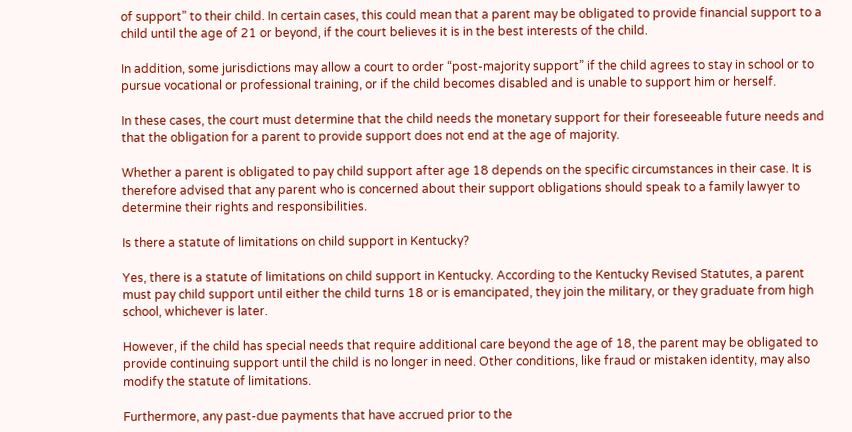of support” to their child. In certain cases, this could mean that a parent may be obligated to provide financial support to a child until the age of 21 or beyond, if the court believes it is in the best interests of the child.

In addition, some jurisdictions may allow a court to order “post-majority support” if the child agrees to stay in school or to pursue vocational or professional training, or if the child becomes disabled and is unable to support him or herself.

In these cases, the court must determine that the child needs the monetary support for their foreseeable future needs and that the obligation for a parent to provide support does not end at the age of majority.

Whether a parent is obligated to pay child support after age 18 depends on the specific circumstances in their case. It is therefore advised that any parent who is concerned about their support obligations should speak to a family lawyer to determine their rights and responsibilities.

Is there a statute of limitations on child support in Kentucky?

Yes, there is a statute of limitations on child support in Kentucky. According to the Kentucky Revised Statutes, a parent must pay child support until either the child turns 18 or is emancipated, they join the military, or they graduate from high school, whichever is later.

However, if the child has special needs that require additional care beyond the age of 18, the parent may be obligated to provide continuing support until the child is no longer in need. Other conditions, like fraud or mistaken identity, may also modify the statute of limitations.

Furthermore, any past-due payments that have accrued prior to the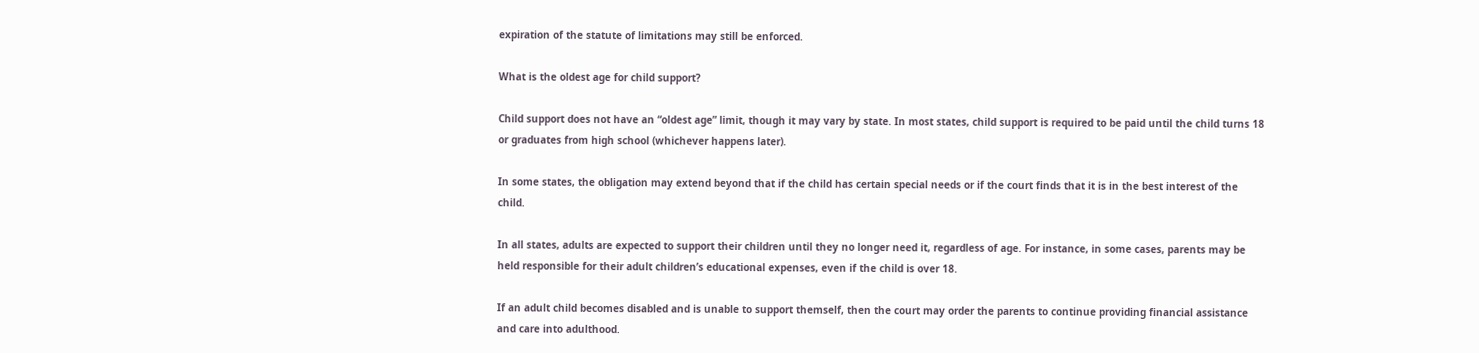expiration of the statute of limitations may still be enforced.

What is the oldest age for child support?

Child support does not have an “oldest age” limit, though it may vary by state. In most states, child support is required to be paid until the child turns 18 or graduates from high school (whichever happens later).

In some states, the obligation may extend beyond that if the child has certain special needs or if the court finds that it is in the best interest of the child.

In all states, adults are expected to support their children until they no longer need it, regardless of age. For instance, in some cases, parents may be held responsible for their adult children’s educational expenses, even if the child is over 18.

If an adult child becomes disabled and is unable to support themself, then the court may order the parents to continue providing financial assistance and care into adulthood.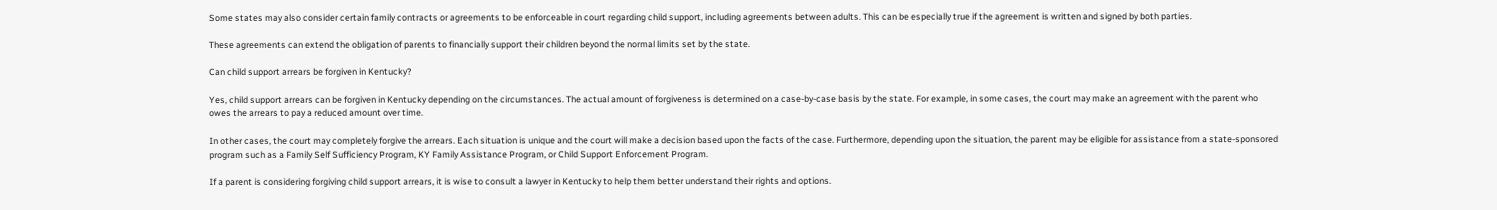Some states may also consider certain family contracts or agreements to be enforceable in court regarding child support, including agreements between adults. This can be especially true if the agreement is written and signed by both parties.

These agreements can extend the obligation of parents to financially support their children beyond the normal limits set by the state.

Can child support arrears be forgiven in Kentucky?

Yes, child support arrears can be forgiven in Kentucky depending on the circumstances. The actual amount of forgiveness is determined on a case-by-case basis by the state. For example, in some cases, the court may make an agreement with the parent who owes the arrears to pay a reduced amount over time.

In other cases, the court may completely forgive the arrears. Each situation is unique and the court will make a decision based upon the facts of the case. Furthermore, depending upon the situation, the parent may be eligible for assistance from a state-sponsored program such as a Family Self Sufficiency Program, KY Family Assistance Program, or Child Support Enforcement Program.

If a parent is considering forgiving child support arrears, it is wise to consult a lawyer in Kentucky to help them better understand their rights and options.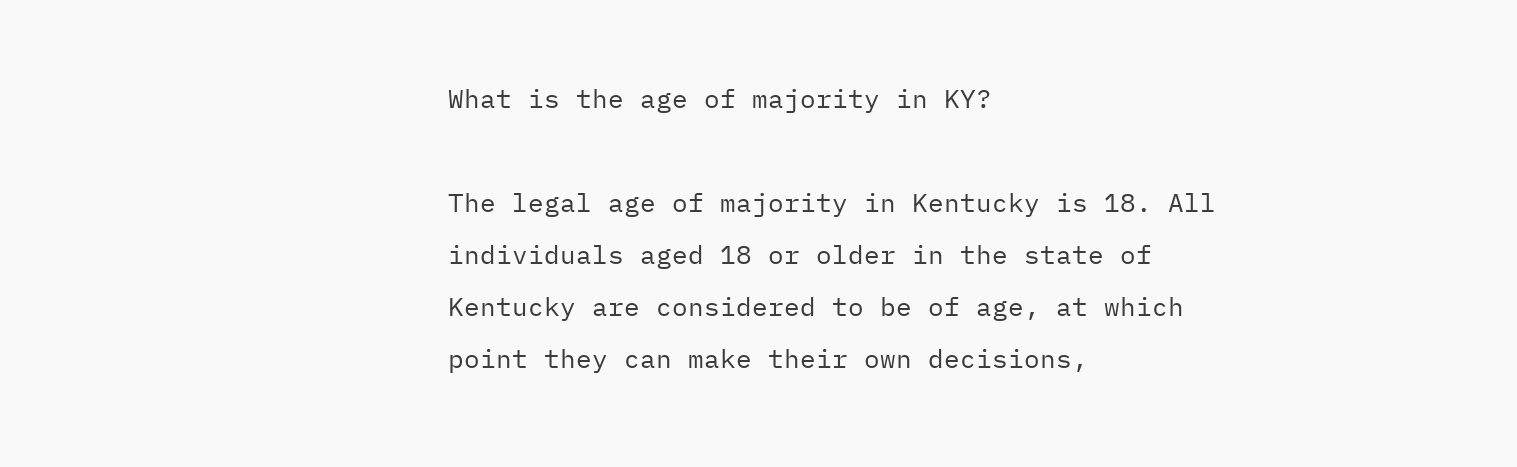What is the age of majority in KY?

The legal age of majority in Kentucky is 18. All individuals aged 18 or older in the state of Kentucky are considered to be of age, at which point they can make their own decisions,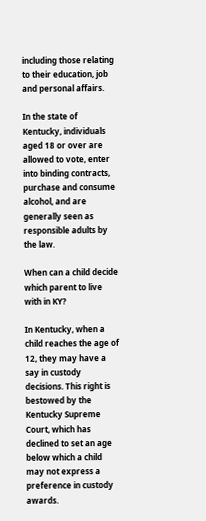including those relating to their education, job and personal affairs.

In the state of Kentucky, individuals aged 18 or over are allowed to vote, enter into binding contracts, purchase and consume alcohol, and are generally seen as responsible adults by the law.

When can a child decide which parent to live with in KY?

In Kentucky, when a child reaches the age of 12, they may have a say in custody decisions. This right is bestowed by the Kentucky Supreme Court, which has declined to set an age below which a child may not express a preference in custody awards.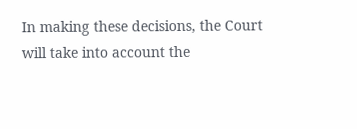In making these decisions, the Court will take into account the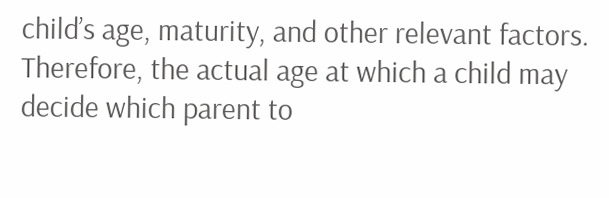child’s age, maturity, and other relevant factors. Therefore, the actual age at which a child may decide which parent to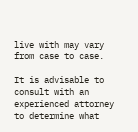live with may vary from case to case.

It is advisable to consult with an experienced attorney to determine what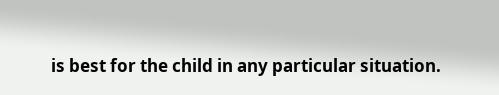is best for the child in any particular situation.